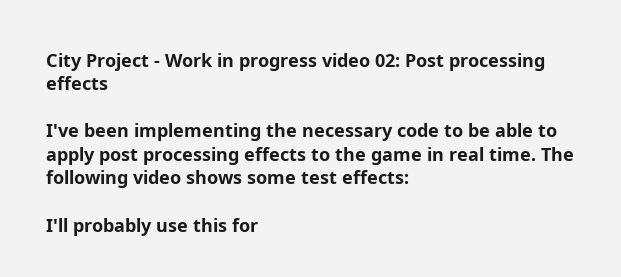City Project - Work in progress video 02: Post processing effects

I've been implementing the necessary code to be able to apply post processing effects to the game in real time. The following video shows some test effects:

I'll probably use this for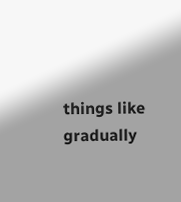things like gradually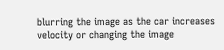blurring the image as the car increases velocity or changing the image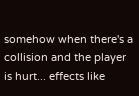somehow when there's a collision and the player is hurt... effects like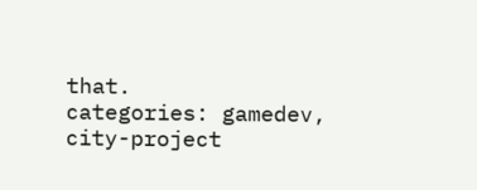that.
categories: gamedev, city-project